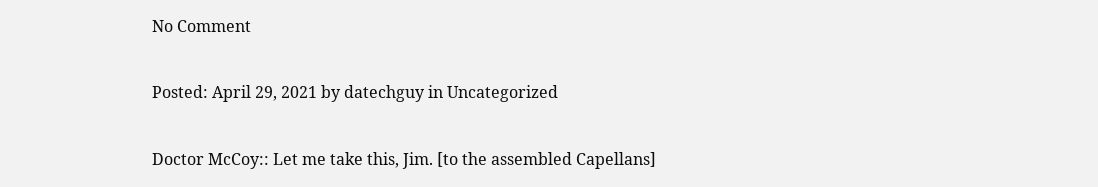No Comment

Posted: April 29, 2021 by datechguy in Uncategorized

Doctor McCoy:: Let me take this, Jim. [to the assembled Capellans]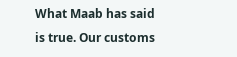What Maab has said is true. Our customs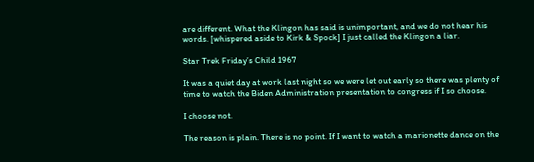are different. What the Klingon has said is unimportant, and we do not hear his words. [whispered aside to Kirk & Spock] I just called the Klingon a liar.

Star Trek Friday’s Child 1967

It was a quiet day at work last night so we were let out early so there was plenty of time to watch the Biden Administration presentation to congress if I so choose.

I choose not.

The reason is plain. There is no point. If I want to watch a marionette dance on the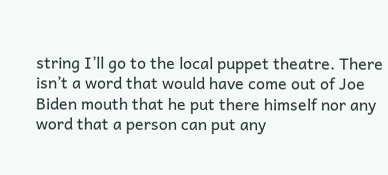string I’ll go to the local puppet theatre. There isn’t a word that would have come out of Joe Biden mouth that he put there himself nor any word that a person can put any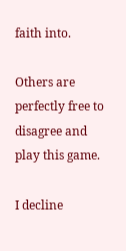faith into.

Others are perfectly free to disagree and play this game.

I decline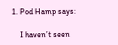1. Pod Hamp says:

    I haven’t seen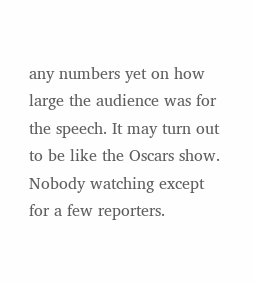any numbers yet on how large the audience was for the speech. It may turn out to be like the Oscars show. Nobody watching except for a few reporters.